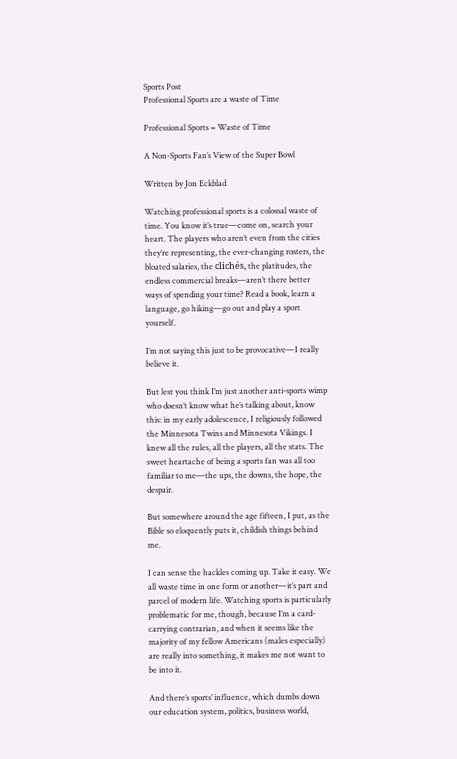Sports Post
Professional Sports are a waste of Time

Professional Sports = Waste of Time

A Non-Sports Fan’s View of the Super Bowl

Written by Jon Eckblad

Watching professional sports is a colossal waste of time. You know it’s true—come on, search your heart. The players who aren’t even from the cities they’re representing, the ever-changing rosters, the bloated salaries, the clichés, the platitudes, the endless commercial breaks—aren’t there better ways of spending your time? Read a book, learn a language, go hiking—go out and play a sport yourself.

I’m not saying this just to be provocative—I really believe it.

But lest you think I’m just another anti-sports wimp who doesn’t know what he’s talking about, know this: in my early adolescence, I religiously followed the Minnesota Twins and Minnesota Vikings. I knew all the rules, all the players, all the stats. The sweet heartache of being a sports fan was all too familiar to me—the ups, the downs, the hope, the despair.

But somewhere around the age fifteen, I put, as the Bible so eloquently puts it, childish things behind me.

I can sense the hackles coming up. Take it easy. We all waste time in one form or another—it’s part and parcel of modern life. Watching sports is particularly problematic for me, though, because I’m a card-carrying contrarian, and when it seems like the majority of my fellow Americans (males especially) are really into something, it makes me not want to be into it.

And there’s sports’ influence, which dumbs down our education system, politics, business world,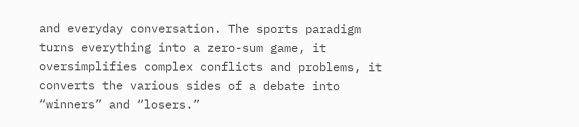and everyday conversation. The sports paradigm turns everything into a zero-sum game, it oversimplifies complex conflicts and problems, it converts the various sides of a debate into “winners” and “losers.”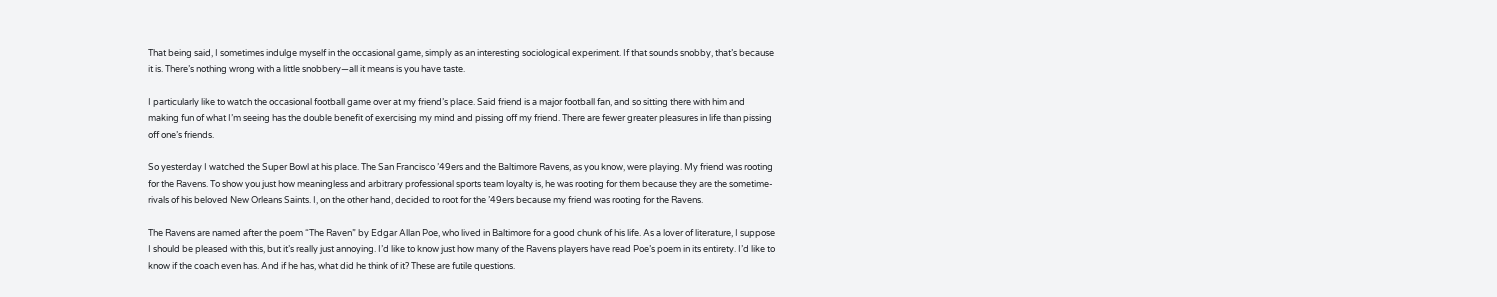That being said, I sometimes indulge myself in the occasional game, simply as an interesting sociological experiment. If that sounds snobby, that’s because it is. There’s nothing wrong with a little snobbery—all it means is you have taste.

I particularly like to watch the occasional football game over at my friend’s place. Said friend is a major football fan, and so sitting there with him and making fun of what I’m seeing has the double benefit of exercising my mind and pissing off my friend. There are fewer greater pleasures in life than pissing off one’s friends.

So yesterday I watched the Super Bowl at his place. The San Francisco ’49ers and the Baltimore Ravens, as you know, were playing. My friend was rooting for the Ravens. To show you just how meaningless and arbitrary professional sports team loyalty is, he was rooting for them because they are the sometime-rivals of his beloved New Orleans Saints. I, on the other hand, decided to root for the ’49ers because my friend was rooting for the Ravens.

The Ravens are named after the poem “The Raven” by Edgar Allan Poe, who lived in Baltimore for a good chunk of his life. As a lover of literature, I suppose I should be pleased with this, but it’s really just annoying. I’d like to know just how many of the Ravens players have read Poe’s poem in its entirety. I’d like to know if the coach even has. And if he has, what did he think of it? These are futile questions.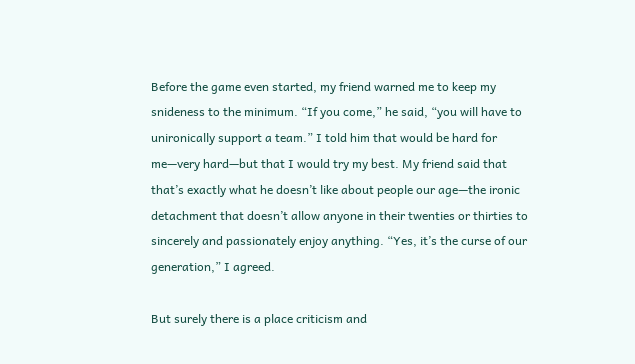Before the game even started, my friend warned me to keep my snideness to the minimum. “If you come,” he said, “you will have to unironically support a team.” I told him that would be hard for me—very hard—but that I would try my best. My friend said that that’s exactly what he doesn’t like about people our age—the ironic detachment that doesn’t allow anyone in their twenties or thirties to sincerely and passionately enjoy anything. “Yes, it’s the curse of our generation,” I agreed.

But surely there is a place criticism and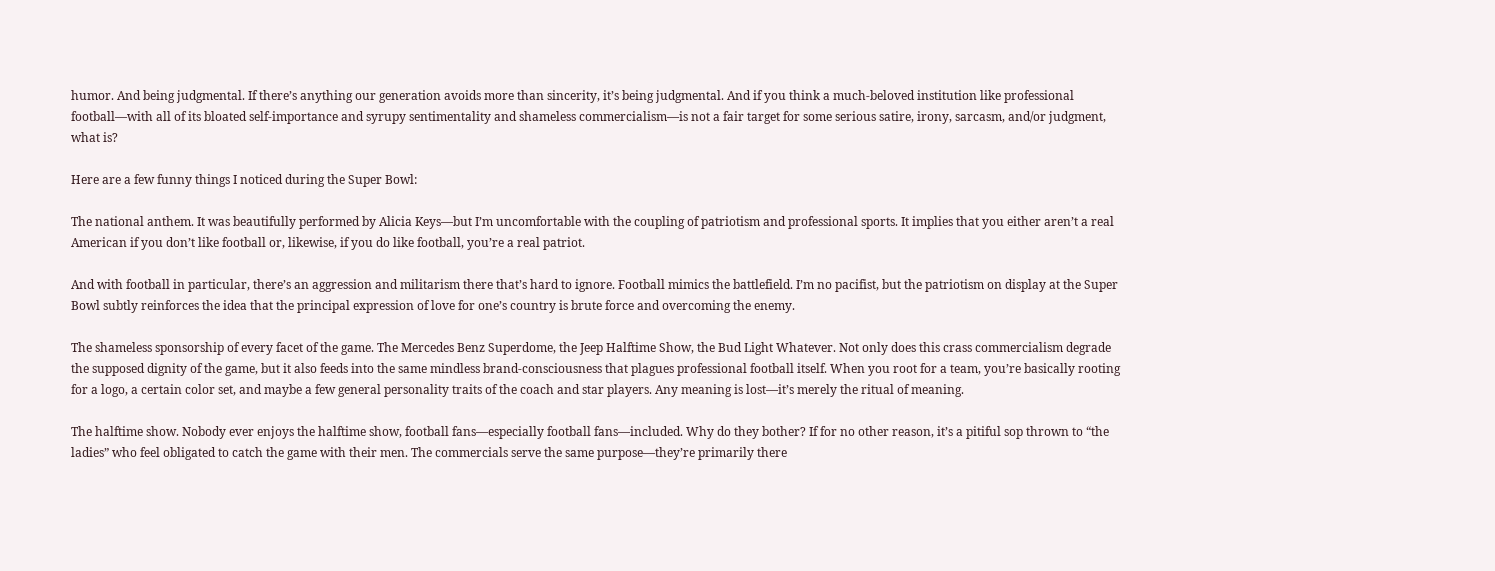humor. And being judgmental. If there’s anything our generation avoids more than sincerity, it’s being judgmental. And if you think a much-beloved institution like professional football—with all of its bloated self-importance and syrupy sentimentality and shameless commercialism—is not a fair target for some serious satire, irony, sarcasm, and/or judgment, what is?

Here are a few funny things I noticed during the Super Bowl:

The national anthem. It was beautifully performed by Alicia Keys—but I’m uncomfortable with the coupling of patriotism and professional sports. It implies that you either aren’t a real American if you don’t like football or, likewise, if you do like football, you’re a real patriot.

And with football in particular, there’s an aggression and militarism there that’s hard to ignore. Football mimics the battlefield. I’m no pacifist, but the patriotism on display at the Super Bowl subtly reinforces the idea that the principal expression of love for one’s country is brute force and overcoming the enemy.

The shameless sponsorship of every facet of the game. The Mercedes Benz Superdome, the Jeep Halftime Show, the Bud Light Whatever. Not only does this crass commercialism degrade the supposed dignity of the game, but it also feeds into the same mindless brand-consciousness that plagues professional football itself. When you root for a team, you’re basically rooting for a logo, a certain color set, and maybe a few general personality traits of the coach and star players. Any meaning is lost—it’s merely the ritual of meaning.

The halftime show. Nobody ever enjoys the halftime show, football fans—especially football fans—included. Why do they bother? If for no other reason, it’s a pitiful sop thrown to “the ladies” who feel obligated to catch the game with their men. The commercials serve the same purpose—they’re primarily there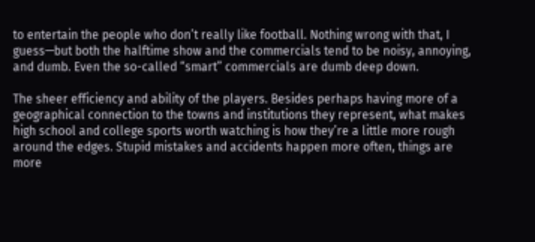to entertain the people who don’t really like football. Nothing wrong with that, I guess—but both the halftime show and the commercials tend to be noisy, annoying, and dumb. Even the so-called “smart” commercials are dumb deep down.

The sheer efficiency and ability of the players. Besides perhaps having more of a geographical connection to the towns and institutions they represent, what makes high school and college sports worth watching is how they’re a little more rough around the edges. Stupid mistakes and accidents happen more often, things are more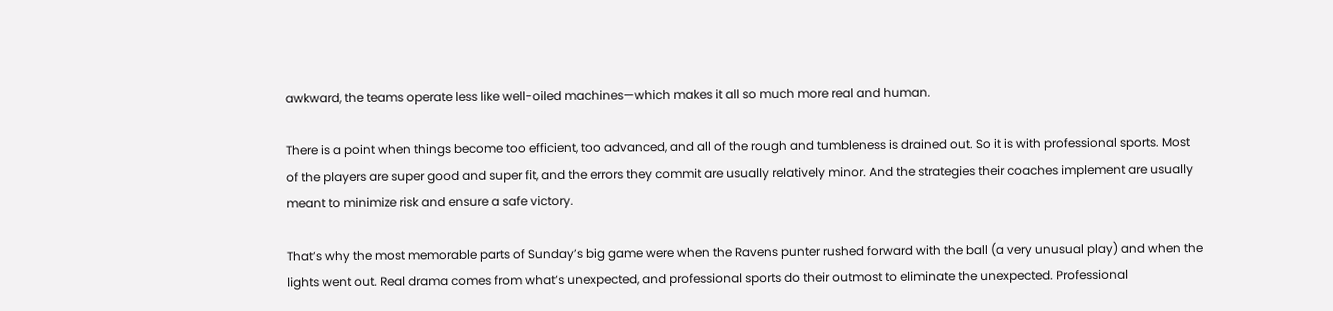awkward, the teams operate less like well-oiled machines—which makes it all so much more real and human.

There is a point when things become too efficient, too advanced, and all of the rough and tumbleness is drained out. So it is with professional sports. Most of the players are super good and super fit, and the errors they commit are usually relatively minor. And the strategies their coaches implement are usually meant to minimize risk and ensure a safe victory.

That’s why the most memorable parts of Sunday’s big game were when the Ravens punter rushed forward with the ball (a very unusual play) and when the lights went out. Real drama comes from what’s unexpected, and professional sports do their outmost to eliminate the unexpected. Professional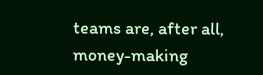teams are, after all, money-making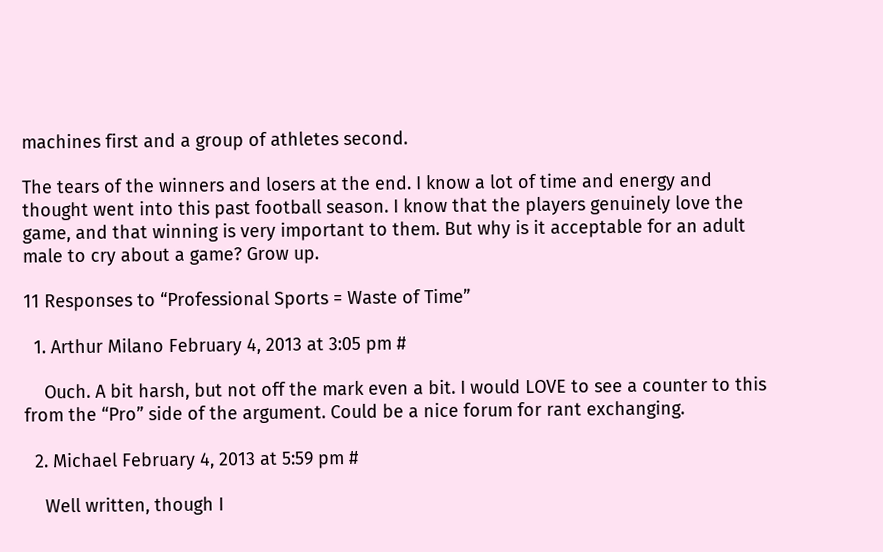machines first and a group of athletes second.

The tears of the winners and losers at the end. I know a lot of time and energy and thought went into this past football season. I know that the players genuinely love the game, and that winning is very important to them. But why is it acceptable for an adult male to cry about a game? Grow up.

11 Responses to “Professional Sports = Waste of Time”

  1. Arthur Milano February 4, 2013 at 3:05 pm #

    Ouch. A bit harsh, but not off the mark even a bit. I would LOVE to see a counter to this from the “Pro” side of the argument. Could be a nice forum for rant exchanging.

  2. Michael February 4, 2013 at 5:59 pm #

    Well written, though I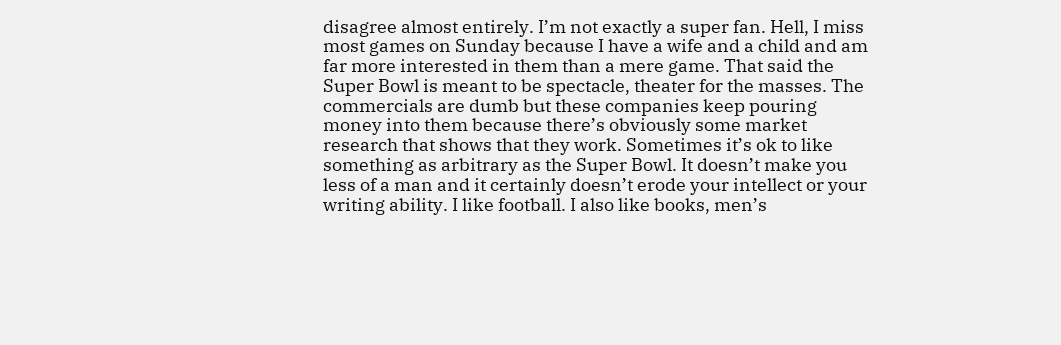disagree almost entirely. I’m not exactly a super fan. Hell, I miss most games on Sunday because I have a wife and a child and am far more interested in them than a mere game. That said the Super Bowl is meant to be spectacle, theater for the masses. The commercials are dumb but these companies keep pouring money into them because there’s obviously some market research that shows that they work. Sometimes it’s ok to like something as arbitrary as the Super Bowl. It doesn’t make you less of a man and it certainly doesn’t erode your intellect or your writing ability. I like football. I also like books, men’s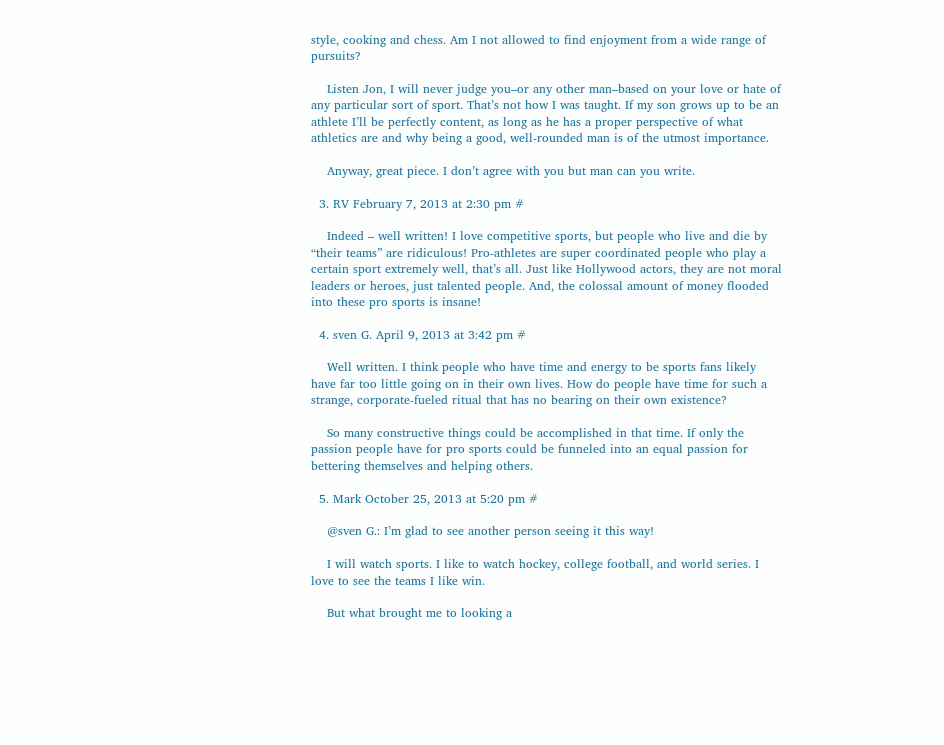style, cooking and chess. Am I not allowed to find enjoyment from a wide range of pursuits?

    Listen Jon, I will never judge you–or any other man–based on your love or hate of any particular sort of sport. That’s not how I was taught. If my son grows up to be an athlete I’ll be perfectly content, as long as he has a proper perspective of what athletics are and why being a good, well-rounded man is of the utmost importance.

    Anyway, great piece. I don’t agree with you but man can you write.

  3. RV February 7, 2013 at 2:30 pm #

    Indeed – well written! I love competitive sports, but people who live and die by “their teams” are ridiculous! Pro-athletes are super coordinated people who play a certain sport extremely well, that’s all. Just like Hollywood actors, they are not moral leaders or heroes, just talented people. And, the colossal amount of money flooded into these pro sports is insane!

  4. sven G. April 9, 2013 at 3:42 pm #

    Well written. I think people who have time and energy to be sports fans likely have far too little going on in their own lives. How do people have time for such a strange, corporate-fueled ritual that has no bearing on their own existence?

    So many constructive things could be accomplished in that time. If only the passion people have for pro sports could be funneled into an equal passion for bettering themselves and helping others.

  5. Mark October 25, 2013 at 5:20 pm #

    @sven G.: I’m glad to see another person seeing it this way!

    I will watch sports. I like to watch hockey, college football, and world series. I love to see the teams I like win.

    But what brought me to looking a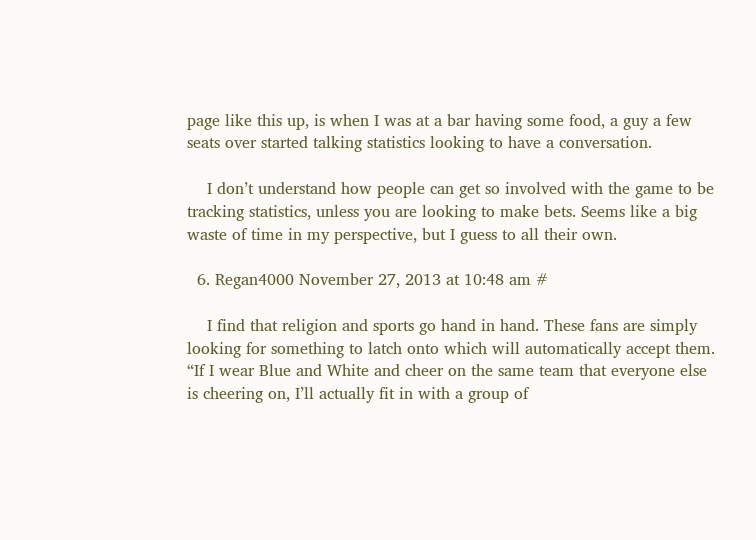page like this up, is when I was at a bar having some food, a guy a few seats over started talking statistics looking to have a conversation.

    I don’t understand how people can get so involved with the game to be tracking statistics, unless you are looking to make bets. Seems like a big waste of time in my perspective, but I guess to all their own.

  6. Regan4000 November 27, 2013 at 10:48 am #

    I find that religion and sports go hand in hand. These fans are simply looking for something to latch onto which will automatically accept them. “If I wear Blue and White and cheer on the same team that everyone else is cheering on, I’ll actually fit in with a group of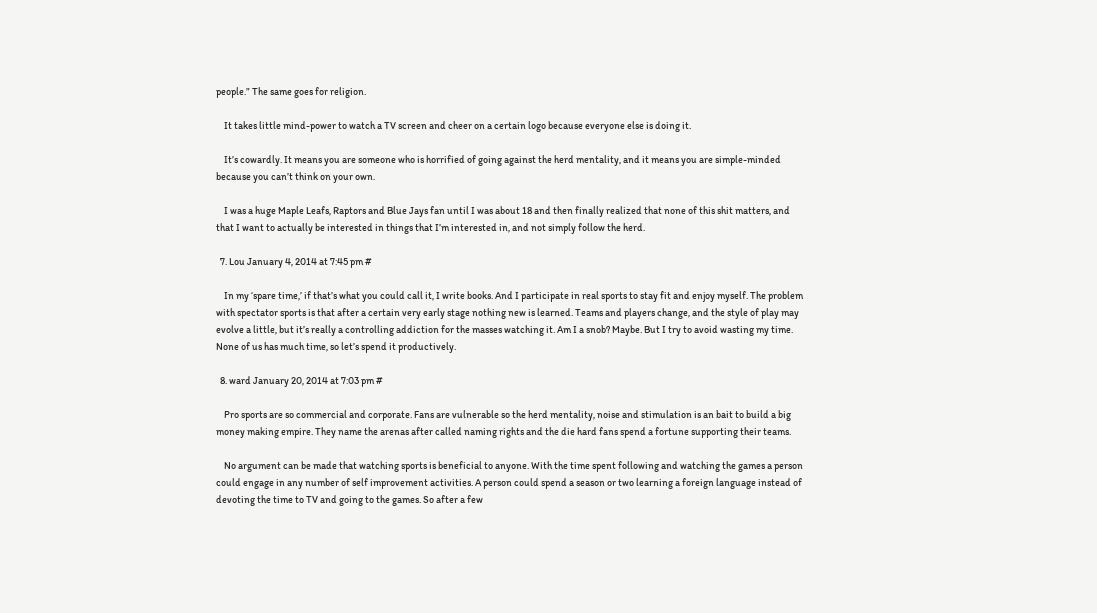people.” The same goes for religion.

    It takes little mind-power to watch a TV screen and cheer on a certain logo because everyone else is doing it.

    It’s cowardly. It means you are someone who is horrified of going against the herd mentality, and it means you are simple-minded because you can’t think on your own.

    I was a huge Maple Leafs, Raptors and Blue Jays fan until I was about 18 and then finally realized that none of this shit matters, and that I want to actually be interested in things that I’m interested in, and not simply follow the herd.

  7. Lou January 4, 2014 at 7:45 pm #

    In my ‘spare time,’ if that’s what you could call it, I write books. And I participate in real sports to stay fit and enjoy myself. The problem with spectator sports is that after a certain very early stage nothing new is learned. Teams and players change, and the style of play may evolve a little, but it’s really a controlling addiction for the masses watching it. Am I a snob? Maybe. But I try to avoid wasting my time. None of us has much time, so let’s spend it productively.

  8. ward January 20, 2014 at 7:03 pm #

    Pro sports are so commercial and corporate. Fans are vulnerable so the herd mentality, noise and stimulation is an bait to build a big money making empire. They name the arenas after called naming rights and the die hard fans spend a fortune supporting their teams.

    No argument can be made that watching sports is beneficial to anyone. With the time spent following and watching the games a person could engage in any number of self improvement activities. A person could spend a season or two learning a foreign language instead of devoting the time to TV and going to the games. So after a few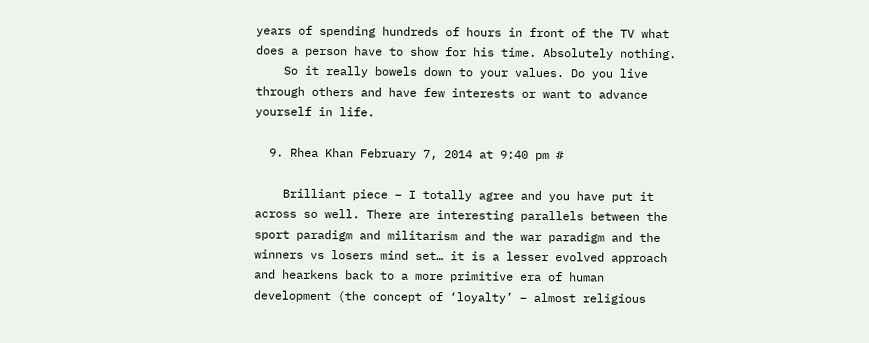years of spending hundreds of hours in front of the TV what does a person have to show for his time. Absolutely nothing.
    So it really bowels down to your values. Do you live through others and have few interests or want to advance yourself in life.

  9. Rhea Khan February 7, 2014 at 9:40 pm #

    Brilliant piece – I totally agree and you have put it across so well. There are interesting parallels between the sport paradigm and militarism and the war paradigm and the winners vs losers mind set… it is a lesser evolved approach and hearkens back to a more primitive era of human development (the concept of ‘loyalty’ – almost religious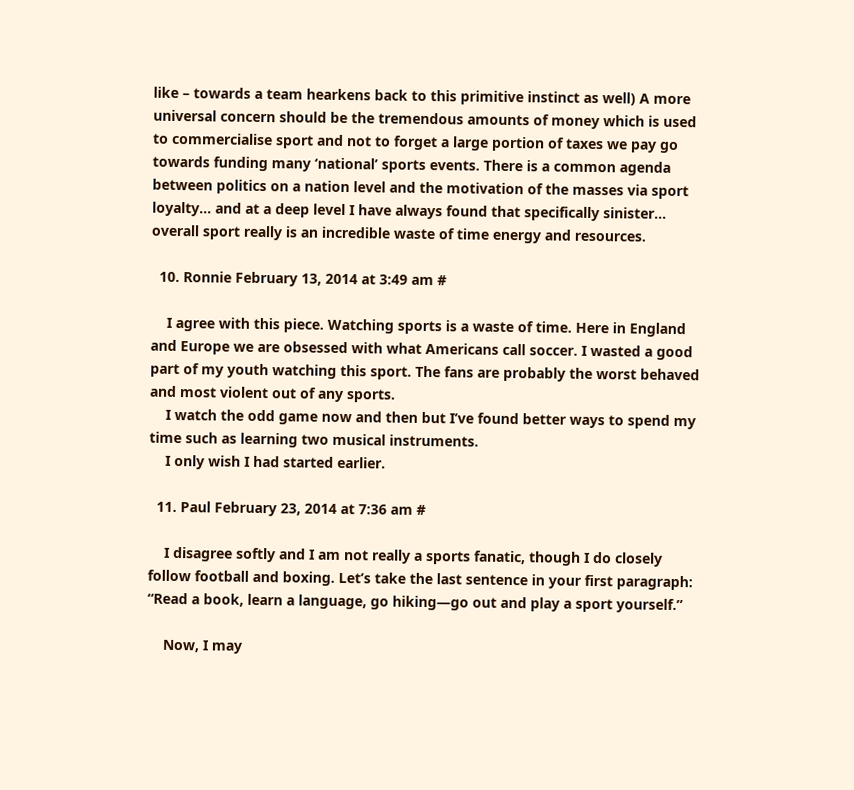like – towards a team hearkens back to this primitive instinct as well) A more universal concern should be the tremendous amounts of money which is used to commercialise sport and not to forget a large portion of taxes we pay go towards funding many ‘national’ sports events. There is a common agenda between politics on a nation level and the motivation of the masses via sport loyalty… and at a deep level I have always found that specifically sinister… overall sport really is an incredible waste of time energy and resources.

  10. Ronnie February 13, 2014 at 3:49 am #

    I agree with this piece. Watching sports is a waste of time. Here in England and Europe we are obsessed with what Americans call soccer. I wasted a good part of my youth watching this sport. The fans are probably the worst behaved and most violent out of any sports.
    I watch the odd game now and then but I’ve found better ways to spend my time such as learning two musical instruments.
    I only wish I had started earlier.

  11. Paul February 23, 2014 at 7:36 am #

    I disagree softly and I am not really a sports fanatic, though I do closely follow football and boxing. Let’s take the last sentence in your first paragraph: “Read a book, learn a language, go hiking—go out and play a sport yourself.”

    Now, I may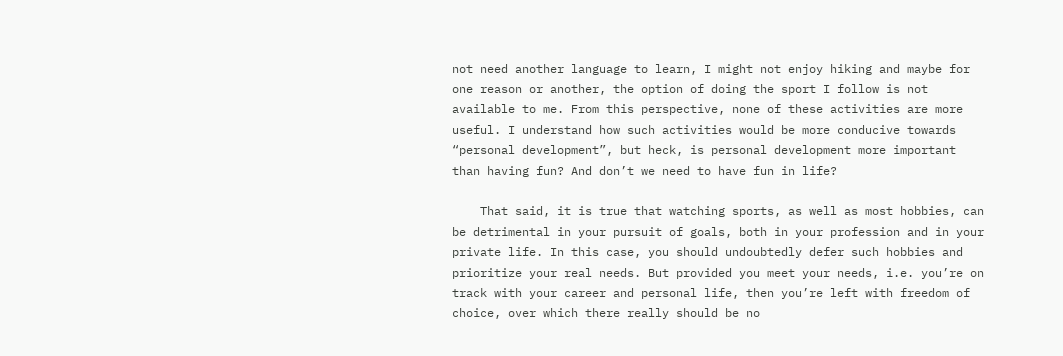not need another language to learn, I might not enjoy hiking and maybe for one reason or another, the option of doing the sport I follow is not available to me. From this perspective, none of these activities are more useful. I understand how such activities would be more conducive towards “personal development”, but heck, is personal development more important than having fun? And don’t we need to have fun in life?

    That said, it is true that watching sports, as well as most hobbies, can be detrimental in your pursuit of goals, both in your profession and in your private life. In this case, you should undoubtedly defer such hobbies and prioritize your real needs. But provided you meet your needs, i.e. you’re on track with your career and personal life, then you’re left with freedom of choice, over which there really should be no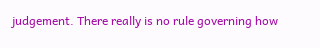judgement. There really is no rule governing how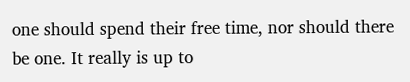one should spend their free time, nor should there be one. It really is up to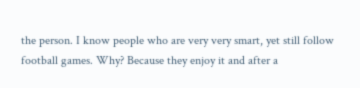the person. I know people who are very very smart, yet still follow football games. Why? Because they enjoy it and after a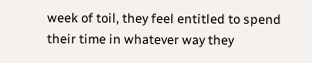week of toil, they feel entitled to spend their time in whatever way they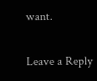want.

Leave a Reply